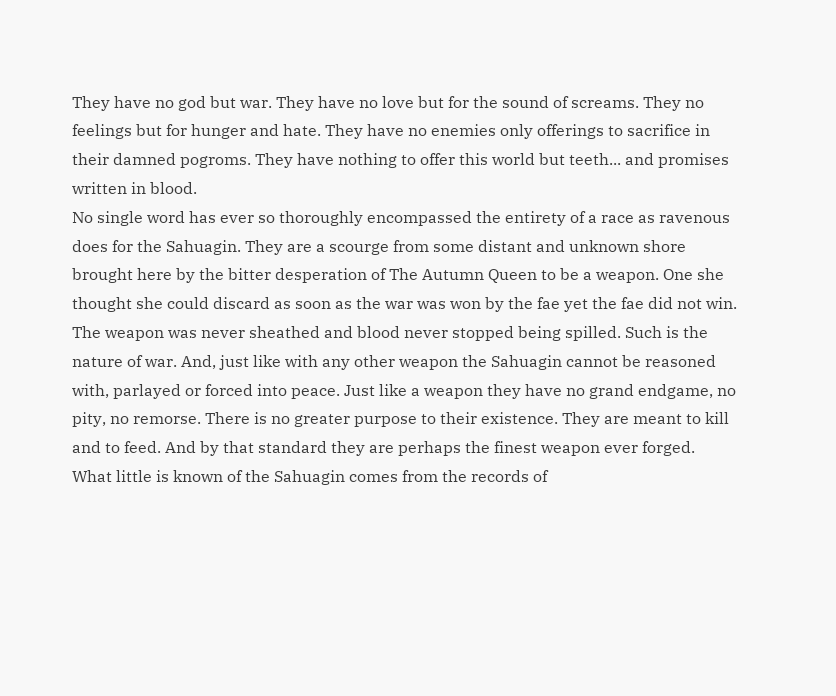They have no god but war. They have no love but for the sound of screams. They no feelings but for hunger and hate. They have no enemies only offerings to sacrifice in their damned pogroms. They have nothing to offer this world but teeth... and promises written in blood.
No single word has ever so thoroughly encompassed the entirety of a race as ravenous does for the Sahuagin. They are a scourge from some distant and unknown shore brought here by the bitter desperation of The Autumn Queen to be a weapon. One she thought she could discard as soon as the war was won by the fae yet the fae did not win. The weapon was never sheathed and blood never stopped being spilled. Such is the nature of war. And, just like with any other weapon the Sahuagin cannot be reasoned with, parlayed or forced into peace. Just like a weapon they have no grand endgame, no pity, no remorse. There is no greater purpose to their existence. They are meant to kill and to feed. And by that standard they are perhaps the finest weapon ever forged.
What little is known of the Sahuagin comes from the records of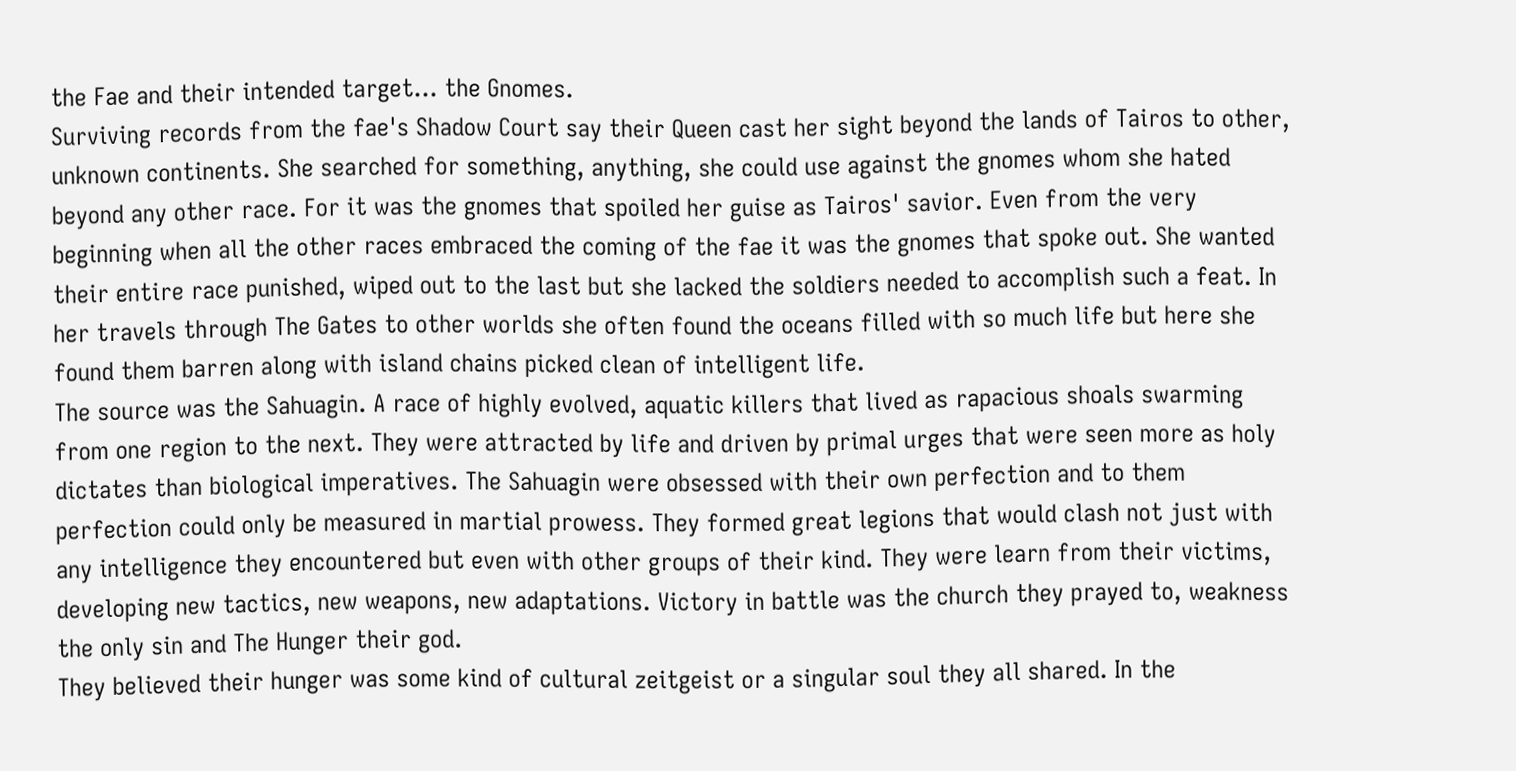the Fae and their intended target... the Gnomes.
Surviving records from the fae's Shadow Court say their Queen cast her sight beyond the lands of Tairos to other, unknown continents. She searched for something, anything, she could use against the gnomes whom she hated beyond any other race. For it was the gnomes that spoiled her guise as Tairos' savior. Even from the very beginning when all the other races embraced the coming of the fae it was the gnomes that spoke out. She wanted their entire race punished, wiped out to the last but she lacked the soldiers needed to accomplish such a feat. In her travels through The Gates to other worlds she often found the oceans filled with so much life but here she found them barren along with island chains picked clean of intelligent life.
The source was the Sahuagin. A race of highly evolved, aquatic killers that lived as rapacious shoals swarming from one region to the next. They were attracted by life and driven by primal urges that were seen more as holy dictates than biological imperatives. The Sahuagin were obsessed with their own perfection and to them perfection could only be measured in martial prowess. They formed great legions that would clash not just with any intelligence they encountered but even with other groups of their kind. They were learn from their victims, developing new tactics, new weapons, new adaptations. Victory in battle was the church they prayed to, weakness the only sin and The Hunger their god.
They believed their hunger was some kind of cultural zeitgeist or a singular soul they all shared. In the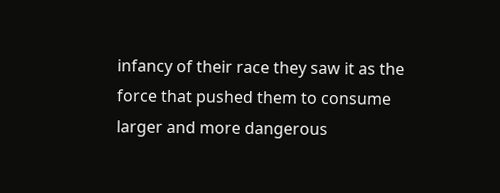infancy of their race they saw it as the force that pushed them to consume larger and more dangerous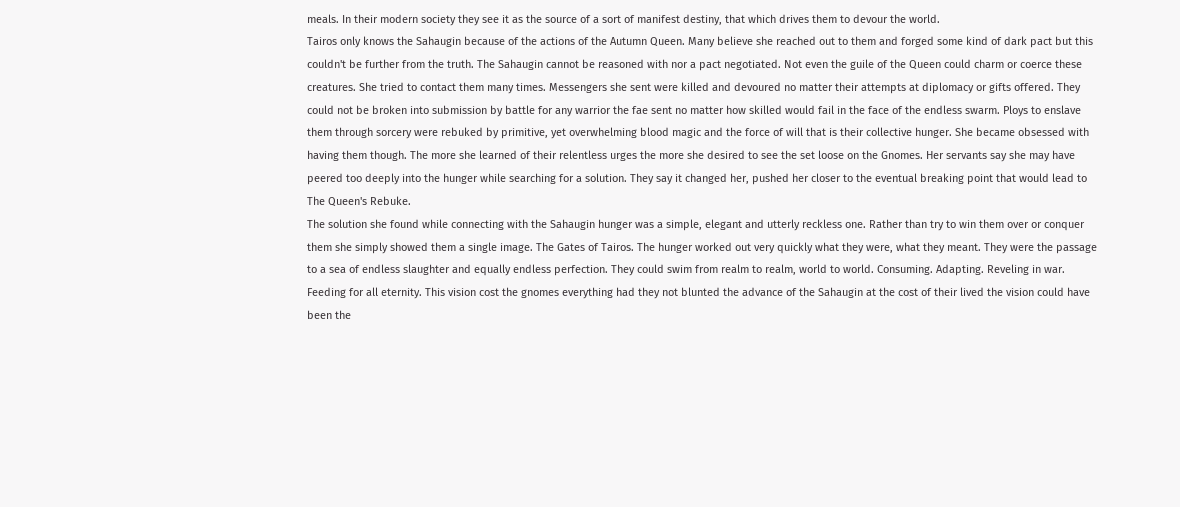meals. In their modern society they see it as the source of a sort of manifest destiny, that which drives them to devour the world.
Tairos only knows the Sahaugin because of the actions of the Autumn Queen. Many believe she reached out to them and forged some kind of dark pact but this couldn't be further from the truth. The Sahaugin cannot be reasoned with nor a pact negotiated. Not even the guile of the Queen could charm or coerce these creatures. She tried to contact them many times. Messengers she sent were killed and devoured no matter their attempts at diplomacy or gifts offered. They could not be broken into submission by battle for any warrior the fae sent no matter how skilled would fail in the face of the endless swarm. Ploys to enslave them through sorcery were rebuked by primitive, yet overwhelming blood magic and the force of will that is their collective hunger. She became obsessed with having them though. The more she learned of their relentless urges the more she desired to see the set loose on the Gnomes. Her servants say she may have peered too deeply into the hunger while searching for a solution. They say it changed her, pushed her closer to the eventual breaking point that would lead to The Queen's Rebuke.
The solution she found while connecting with the Sahaugin hunger was a simple, elegant and utterly reckless one. Rather than try to win them over or conquer them she simply showed them a single image. The Gates of Tairos. The hunger worked out very quickly what they were, what they meant. They were the passage to a sea of endless slaughter and equally endless perfection. They could swim from realm to realm, world to world. Consuming. Adapting. Reveling in war. Feeding for all eternity. This vision cost the gnomes everything had they not blunted the advance of the Sahaugin at the cost of their lived the vision could have been the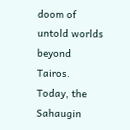doom of untold worlds beyond Tairos.
Today, the Sahaugin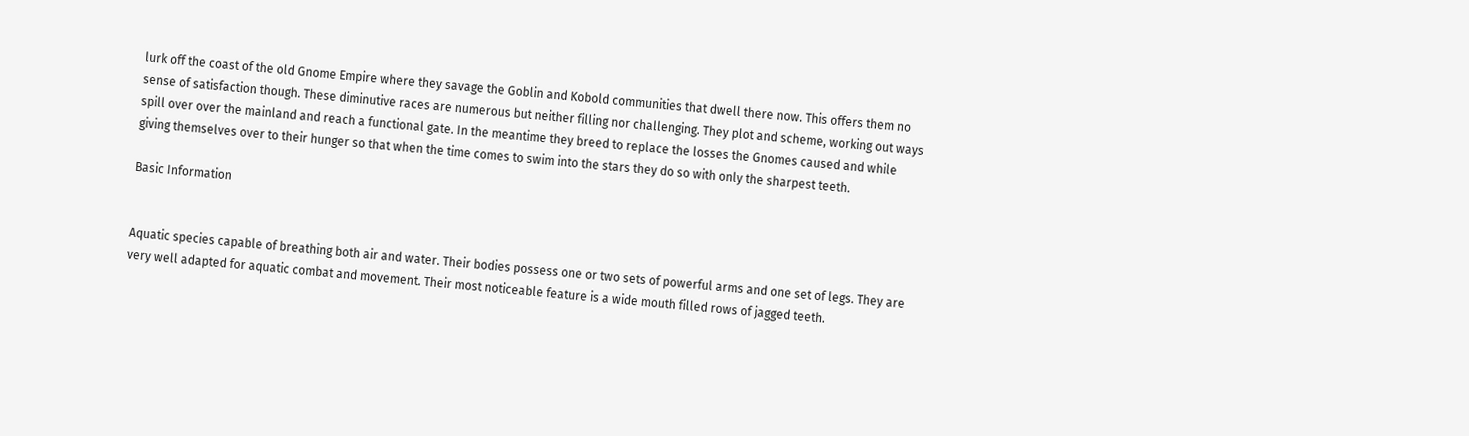lurk off the coast of the old Gnome Empire where they savage the Goblin and Kobold communities that dwell there now. This offers them no sense of satisfaction though. These diminutive races are numerous but neither filling nor challenging. They plot and scheme, working out ways spill over over the mainland and reach a functional gate. In the meantime they breed to replace the losses the Gnomes caused and while giving themselves over to their hunger so that when the time comes to swim into the stars they do so with only the sharpest teeth.

Basic Information


Aquatic species capable of breathing both air and water. Their bodies possess one or two sets of powerful arms and one set of legs. They are very well adapted for aquatic combat and movement. Their most noticeable feature is a wide mouth filled rows of jagged teeth.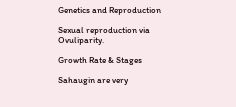Genetics and Reproduction

Sexual reproduction via Ovuliparity.

Growth Rate & Stages

Sahaugin are very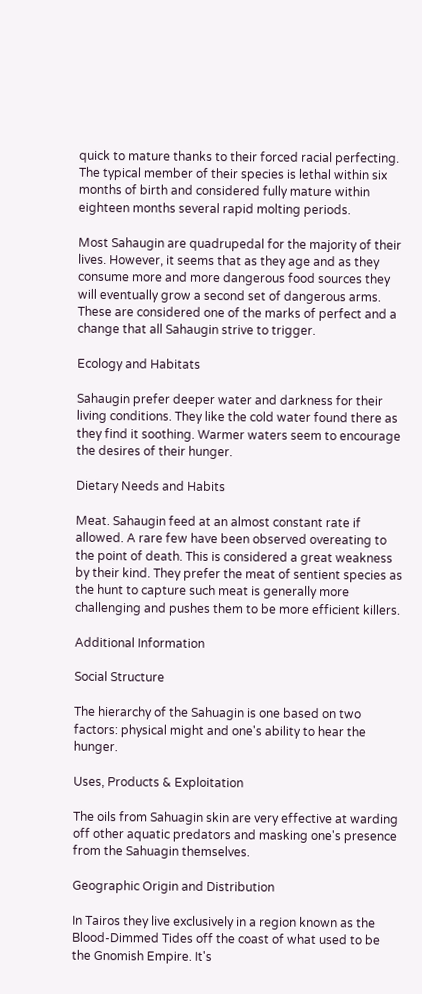quick to mature thanks to their forced racial perfecting. The typical member of their species is lethal within six months of birth and considered fully mature within eighteen months several rapid molting periods.

Most Sahaugin are quadrupedal for the majority of their lives. However, it seems that as they age and as they consume more and more dangerous food sources they will eventually grow a second set of dangerous arms. These are considered one of the marks of perfect and a change that all Sahaugin strive to trigger.

Ecology and Habitats

Sahaugin prefer deeper water and darkness for their living conditions. They like the cold water found there as they find it soothing. Warmer waters seem to encourage the desires of their hunger.

Dietary Needs and Habits

Meat. Sahaugin feed at an almost constant rate if allowed. A rare few have been observed overeating to the point of death. This is considered a great weakness by their kind. They prefer the meat of sentient species as the hunt to capture such meat is generally more challenging and pushes them to be more efficient killers.

Additional Information

Social Structure

The hierarchy of the Sahuagin is one based on two factors: physical might and one's ability to hear the hunger.

Uses, Products & Exploitation

The oils from Sahuagin skin are very effective at warding off other aquatic predators and masking one's presence from the Sahuagin themselves.

Geographic Origin and Distribution

In Tairos they live exclusively in a region known as the Blood-Dimmed Tides off the coast of what used to be the Gnomish Empire. It's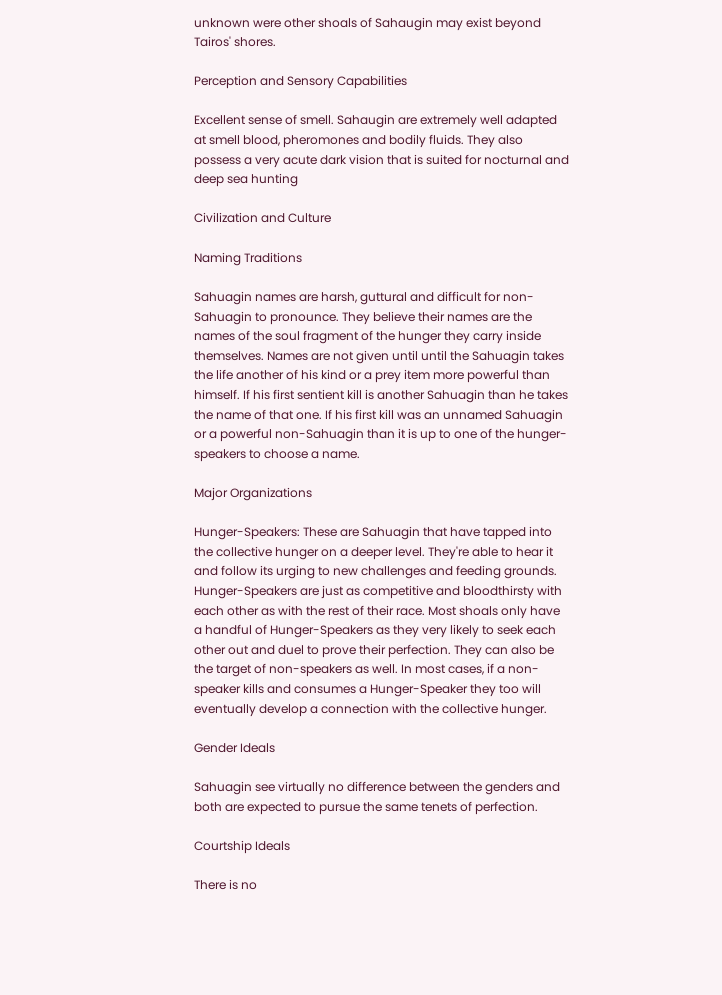unknown were other shoals of Sahaugin may exist beyond Tairos' shores.

Perception and Sensory Capabilities

Excellent sense of smell. Sahaugin are extremely well adapted at smell blood, pheromones and bodily fluids. They also possess a very acute dark vision that is suited for nocturnal and deep sea hunting

Civilization and Culture

Naming Traditions

Sahuagin names are harsh, guttural and difficult for non-Sahuagin to pronounce. They believe their names are the names of the soul fragment of the hunger they carry inside themselves. Names are not given until until the Sahuagin takes the life another of his kind or a prey item more powerful than himself. If his first sentient kill is another Sahuagin than he takes the name of that one. If his first kill was an unnamed Sahuagin or a powerful non-Sahuagin than it is up to one of the hunger-speakers to choose a name.

Major Organizations

Hunger-Speakers: These are Sahuagin that have tapped into the collective hunger on a deeper level. They're able to hear it and follow its urging to new challenges and feeding grounds. Hunger-Speakers are just as competitive and bloodthirsty with each other as with the rest of their race. Most shoals only have a handful of Hunger-Speakers as they very likely to seek each other out and duel to prove their perfection. They can also be the target of non-speakers as well. In most cases, if a non-speaker kills and consumes a Hunger-Speaker they too will eventually develop a connection with the collective hunger.

Gender Ideals

Sahuagin see virtually no difference between the genders and both are expected to pursue the same tenets of perfection.

Courtship Ideals

There is no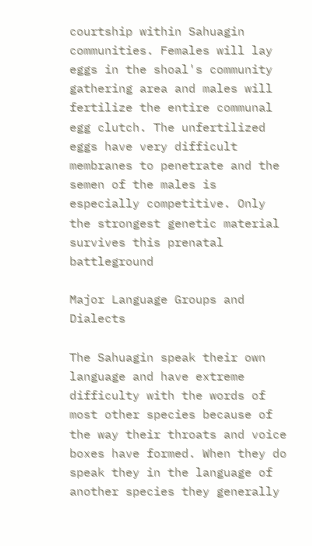courtship within Sahuagin communities. Females will lay eggs in the shoal's community gathering area and males will fertilize the entire communal egg clutch. The unfertilized eggs have very difficult membranes to penetrate and the semen of the males is especially competitive. Only the strongest genetic material survives this prenatal battleground

Major Language Groups and Dialects

The Sahuagin speak their own language and have extreme difficulty with the words of most other species because of the way their throats and voice boxes have formed. When they do speak they in the language of another species they generally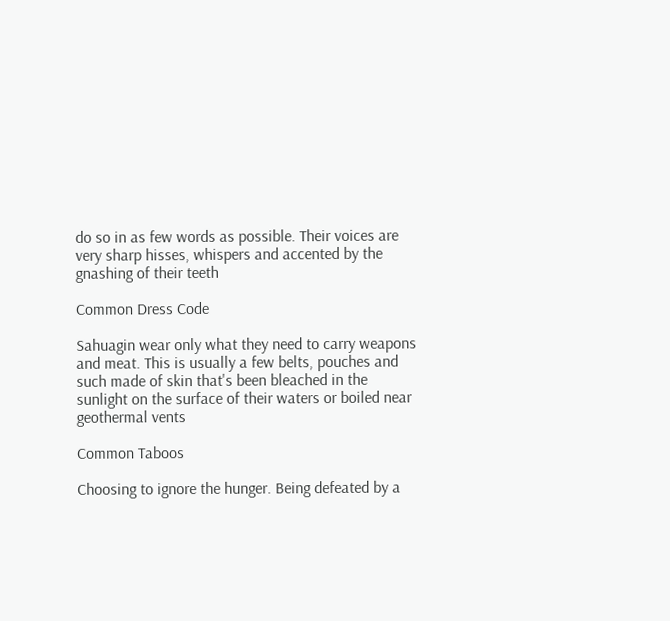do so in as few words as possible. Their voices are very sharp hisses, whispers and accented by the gnashing of their teeth

Common Dress Code

Sahuagin wear only what they need to carry weapons and meat. This is usually a few belts, pouches and such made of skin that's been bleached in the sunlight on the surface of their waters or boiled near geothermal vents

Common Taboos

Choosing to ignore the hunger. Being defeated by a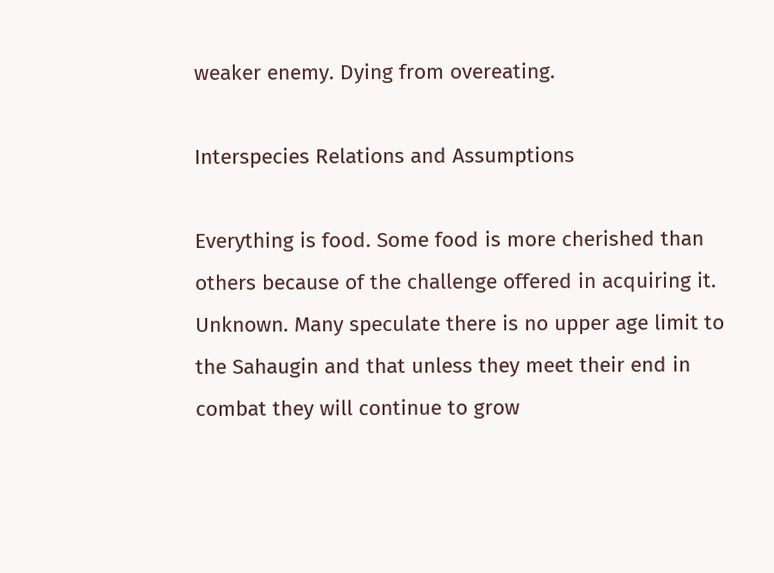weaker enemy. Dying from overeating.

Interspecies Relations and Assumptions

Everything is food. Some food is more cherished than others because of the challenge offered in acquiring it.
Unknown. Many speculate there is no upper age limit to the Sahaugin and that unless they meet their end in combat they will continue to grow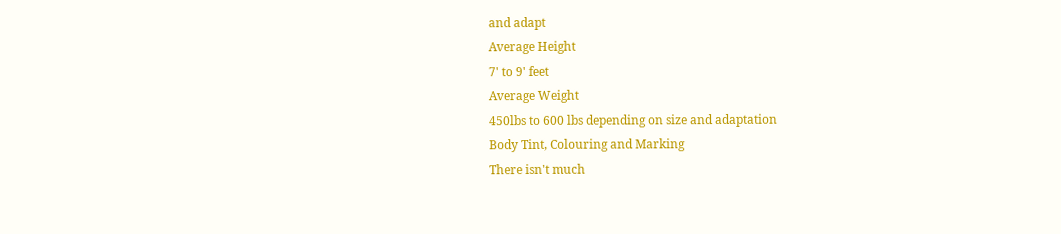and adapt
Average Height
7' to 9' feet
Average Weight
450lbs to 600 lbs depending on size and adaptation
Body Tint, Colouring and Marking
There isn't much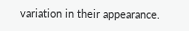variation in their appearance.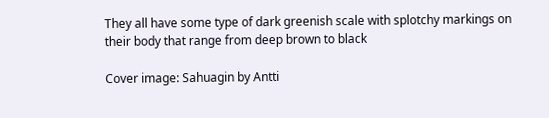They all have some type of dark greenish scale with splotchy markings on their body that range from deep brown to black

Cover image: Sahuagin by Antti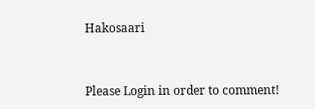Hakosaari


Please Login in order to comment!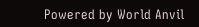Powered by World Anvil